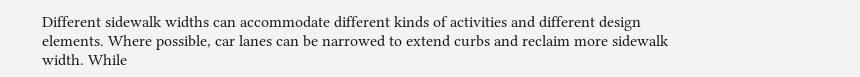Different sidewalk widths can accommodate different kinds of activities and different design elements. Where possible, car lanes can be narrowed to extend curbs and reclaim more sidewalk width. While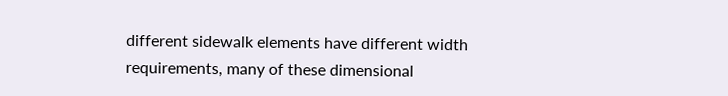different sidewalk elements have different width requirements, many of these dimensional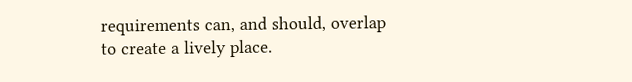requirements can, and should, overlap to create a lively place.